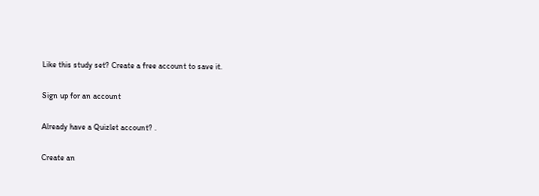Like this study set? Create a free account to save it.

Sign up for an account

Already have a Quizlet account? .

Create an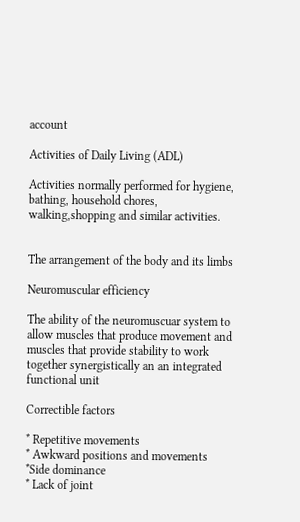account

Activities of Daily Living (ADL)

Activities normally performed for hygiene, bathing, household chores, walking,shopping and similar activities.


The arrangement of the body and its limbs

Neuromuscular efficiency

The ability of the neuromuscuar system to allow muscles that produce movement and muscles that provide stability to work together synergistically an an integrated functional unit

Correctible factors

* Repetitive movements
* Awkward positions and movements
*Side dominance
* Lack of joint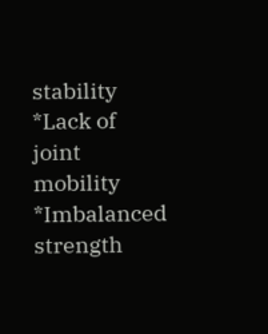stability
*Lack of joint mobility
*Imbalanced strength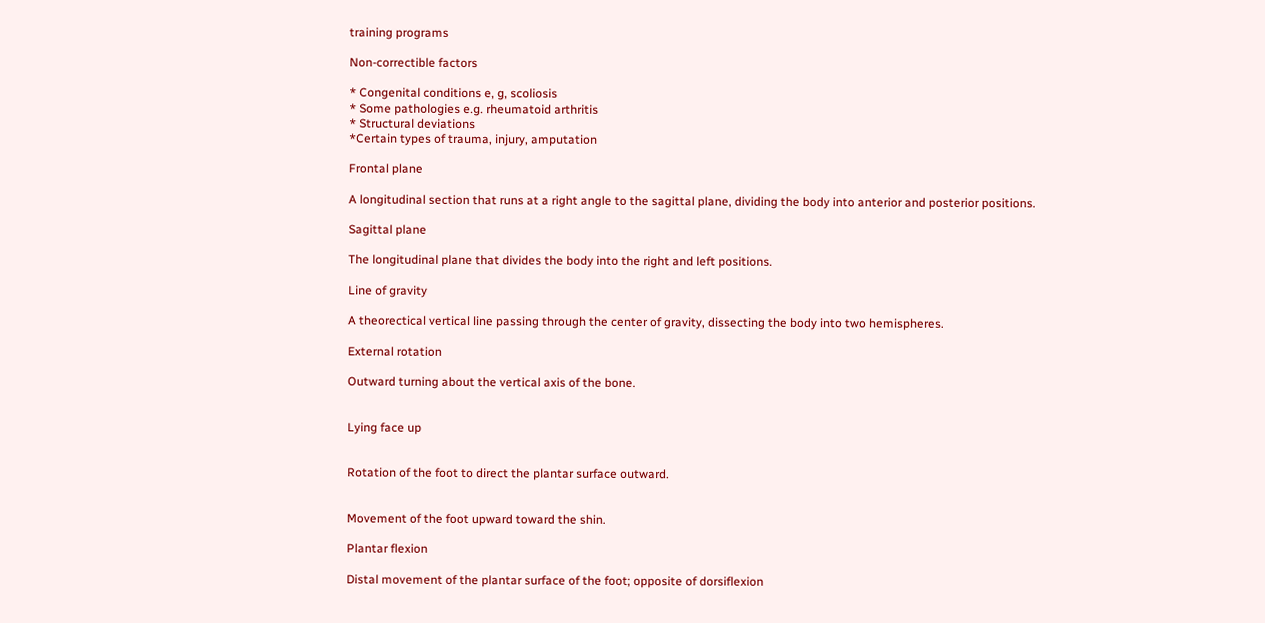training programs

Non-correctible factors

* Congenital conditions e, g, scoliosis
* Some pathologies e.g. rheumatoid arthritis
* Structural deviations
*Certain types of trauma, injury, amputation

Frontal plane

A longitudinal section that runs at a right angle to the sagittal plane, dividing the body into anterior and posterior positions.

Sagittal plane

The longitudinal plane that divides the body into the right and left positions.

Line of gravity

A theorectical vertical line passing through the center of gravity, dissecting the body into two hemispheres.

External rotation

Outward turning about the vertical axis of the bone.


Lying face up


Rotation of the foot to direct the plantar surface outward.


Movement of the foot upward toward the shin.

Plantar flexion

Distal movement of the plantar surface of the foot; opposite of dorsiflexion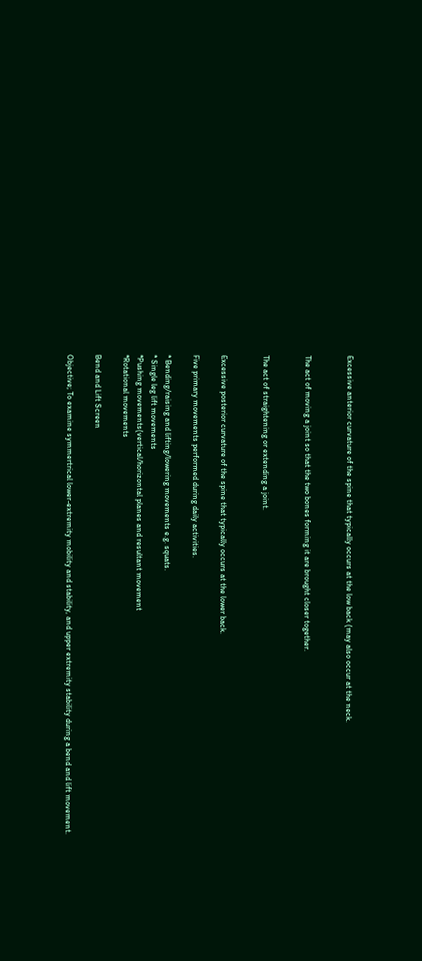Excessive anterior curvature of the spine that typically occurs at the low back (may also occur at the neck.


The act of moving a joint so that the two bones forming it are brought closer together.


The act of straightening or extending a joint.


Excessive posterior curvature of the spine that typically occurs at the lower back.

Five primary movements performed during daily activities.

* Bending/raising and lifting/lowering movements e.g. squats.
* Single leg lift movements
*Pushing movements(vertical/horizontal planes and resultant movement
*Rotational movements

Bend and Lift Screen

Objective; To examine symmertrical lower-extremity mobility and stability, and upper extremity stability during a bend and lift movement.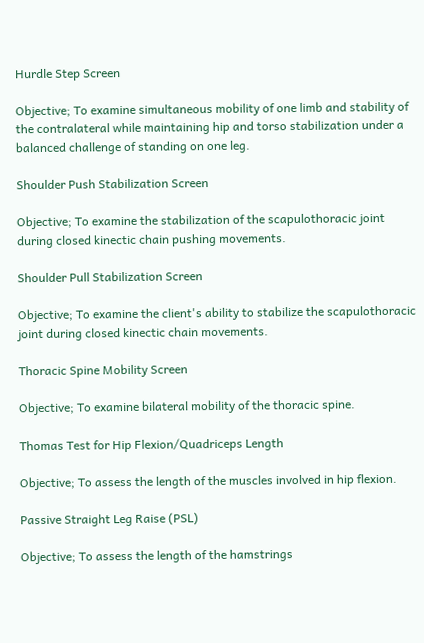Hurdle Step Screen

Objective; To examine simultaneous mobility of one limb and stability of the contralateral while maintaining hip and torso stabilization under a balanced challenge of standing on one leg.

Shoulder Push Stabilization Screen

Objective; To examine the stabilization of the scapulothoracic joint during closed kinectic chain pushing movements.

Shoulder Pull Stabilization Screen

Objective; To examine the client's ability to stabilize the scapulothoracic joint during closed kinectic chain movements.

Thoracic Spine Mobility Screen

Objective; To examine bilateral mobility of the thoracic spine.

Thomas Test for Hip Flexion/Quadriceps Length

Objective; To assess the length of the muscles involved in hip flexion.

Passive Straight Leg Raise (PSL)

Objective; To assess the length of the hamstrings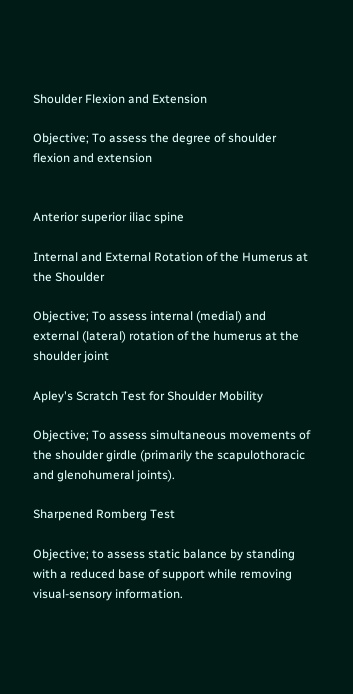Shoulder Flexion and Extension

Objective; To assess the degree of shoulder flexion and extension


Anterior superior iliac spine

Internal and External Rotation of the Humerus at the Shoulder

Objective; To assess internal (medial) and external (lateral) rotation of the humerus at the shoulder joint

Apley's Scratch Test for Shoulder Mobility

Objective; To assess simultaneous movements of the shoulder girdle (primarily the scapulothoracic and glenohumeral joints).

Sharpened Romberg Test

Objective; to assess static balance by standing with a reduced base of support while removing visual-sensory information.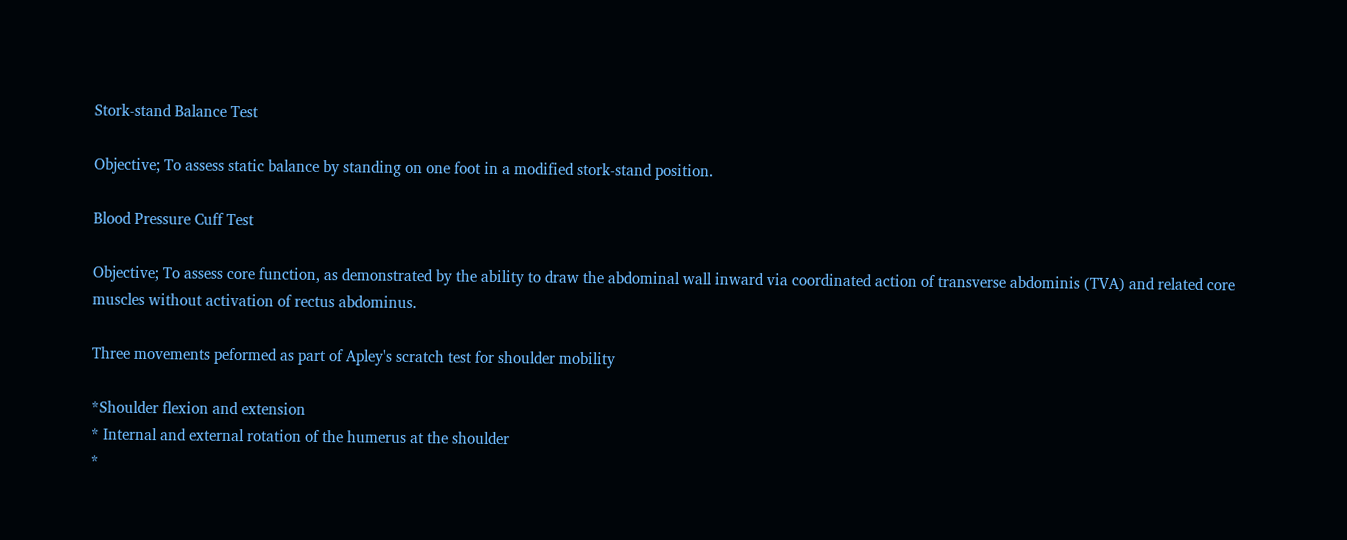Stork-stand Balance Test

Objective; To assess static balance by standing on one foot in a modified stork-stand position.

Blood Pressure Cuff Test

Objective; To assess core function, as demonstrated by the ability to draw the abdominal wall inward via coordinated action of transverse abdominis (TVA) and related core muscles without activation of rectus abdominus.

Three movements peformed as part of Apley's scratch test for shoulder mobility

*Shoulder flexion and extension
* Internal and external rotation of the humerus at the shoulder
*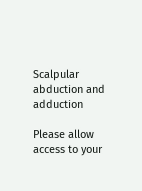Scalpular abduction and adduction

Please allow access to your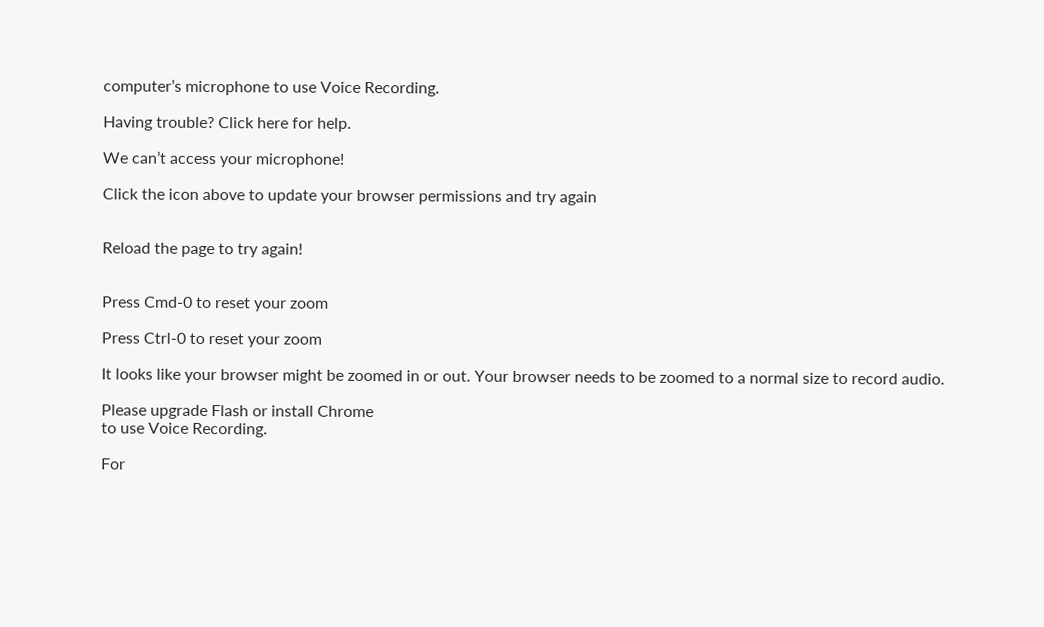computer’s microphone to use Voice Recording.

Having trouble? Click here for help.

We can’t access your microphone!

Click the icon above to update your browser permissions and try again


Reload the page to try again!


Press Cmd-0 to reset your zoom

Press Ctrl-0 to reset your zoom

It looks like your browser might be zoomed in or out. Your browser needs to be zoomed to a normal size to record audio.

Please upgrade Flash or install Chrome
to use Voice Recording.

For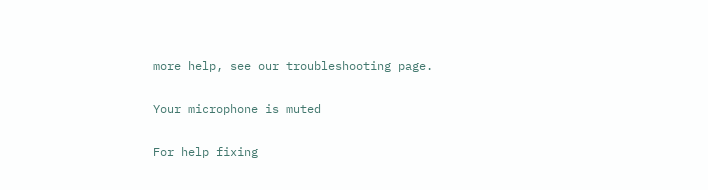more help, see our troubleshooting page.

Your microphone is muted

For help fixing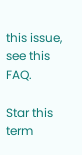this issue, see this FAQ.

Star this term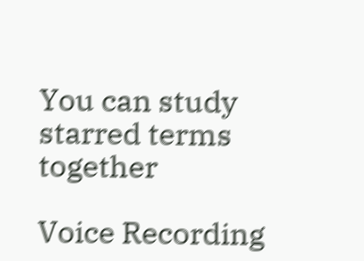You can study starred terms together

Voice Recording